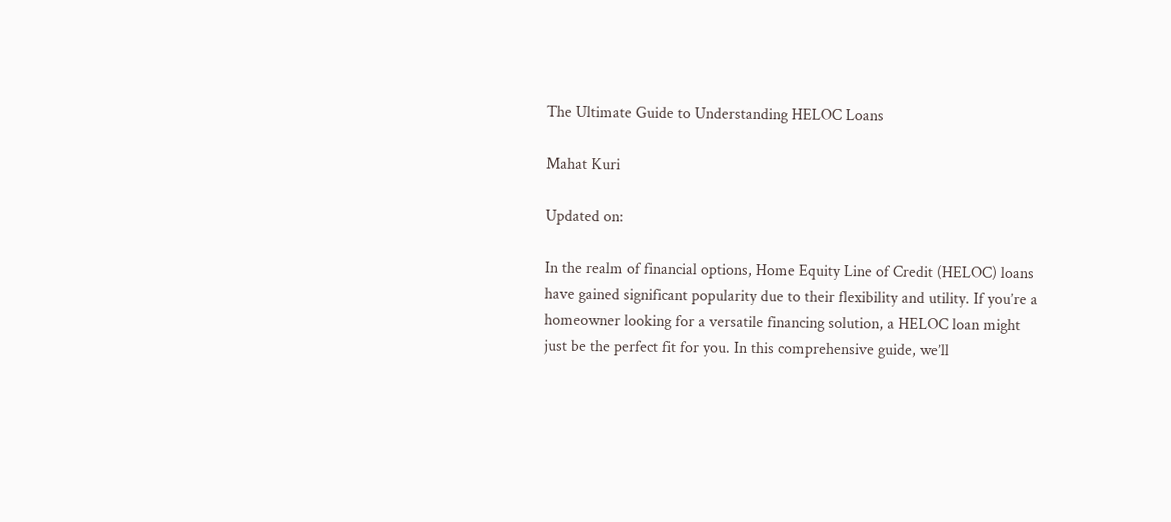The Ultimate Guide to Understanding HELOC Loans

Mahat Kuri

Updated on:

In the realm of financial options, Home Equity Line of Credit (HELOC) loans have gained significant popularity due to their flexibility and utility. If you’re a homeowner looking for a versatile financing solution, a HELOC loan might just be the perfect fit for you. In this comprehensive guide, we’ll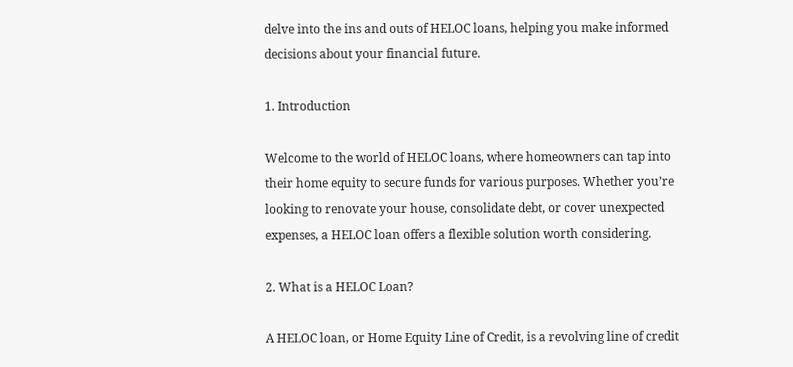delve into the ins and outs of HELOC loans, helping you make informed decisions about your financial future.

1. Introduction

Welcome to the world of HELOC loans, where homeowners can tap into their home equity to secure funds for various purposes. Whether you’re looking to renovate your house, consolidate debt, or cover unexpected expenses, a HELOC loan offers a flexible solution worth considering.

2. What is a HELOC Loan?

A HELOC loan, or Home Equity Line of Credit, is a revolving line of credit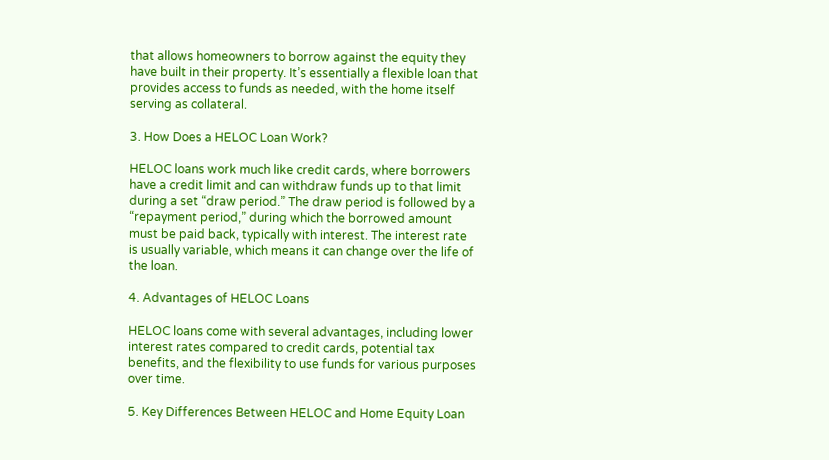that allows homeowners to borrow against the equity they have built in their property. It’s essentially a flexible loan that provides access to funds as needed, with the home itself serving as collateral.

3. How Does a HELOC Loan Work?

HELOC loans work much like credit cards, where borrowers have a credit limit and can withdraw funds up to that limit during a set “draw period.” The draw period is followed by a “repayment period,” during which the borrowed amount must be paid back, typically with interest. The interest rate is usually variable, which means it can change over the life of the loan.

4. Advantages of HELOC Loans

HELOC loans come with several advantages, including lower interest rates compared to credit cards, potential tax benefits, and the flexibility to use funds for various purposes over time.

5. Key Differences Between HELOC and Home Equity Loan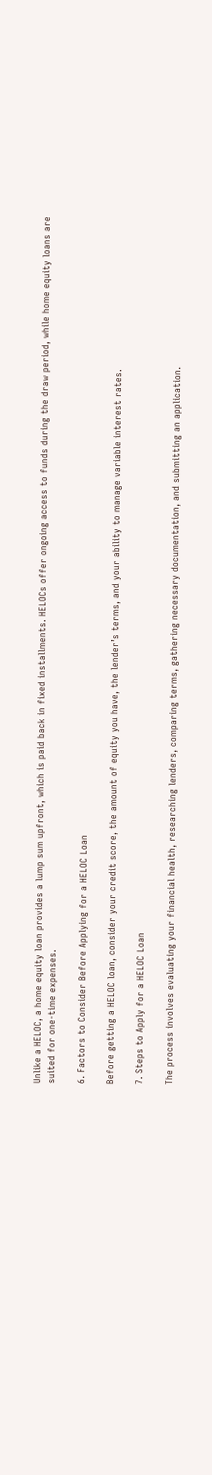Unlike a HELOC, a home equity loan provides a lump sum upfront, which is paid back in fixed installments. HELOCs offer ongoing access to funds during the draw period, while home equity loans are suited for one-time expenses.

6. Factors to Consider Before Applying for a HELOC Loan

Before getting a HELOC loan, consider your credit score, the amount of equity you have, the lender’s terms, and your ability to manage variable interest rates.

7. Steps to Apply for a HELOC Loan

The process involves evaluating your financial health, researching lenders, comparing terms, gathering necessary documentation, and submitting an application.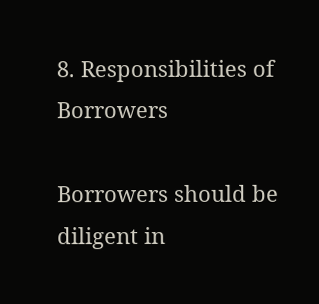8. Responsibilities of Borrowers

Borrowers should be diligent in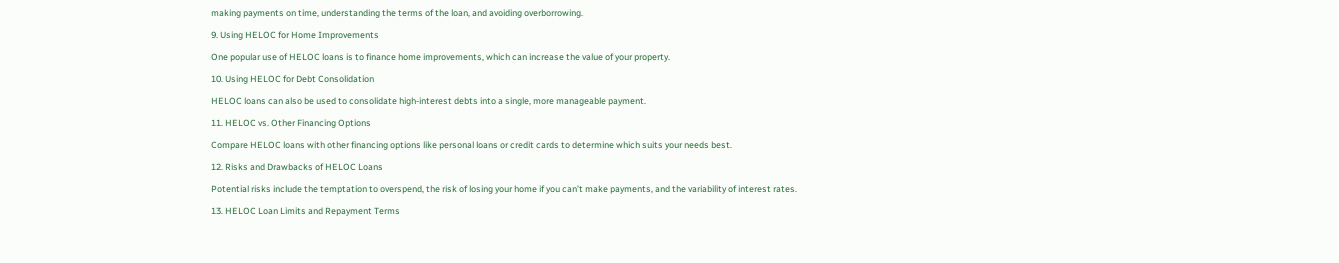making payments on time, understanding the terms of the loan, and avoiding overborrowing.

9. Using HELOC for Home Improvements

One popular use of HELOC loans is to finance home improvements, which can increase the value of your property.

10. Using HELOC for Debt Consolidation

HELOC loans can also be used to consolidate high-interest debts into a single, more manageable payment.

11. HELOC vs. Other Financing Options

Compare HELOC loans with other financing options like personal loans or credit cards to determine which suits your needs best.

12. Risks and Drawbacks of HELOC Loans

Potential risks include the temptation to overspend, the risk of losing your home if you can’t make payments, and the variability of interest rates.

13. HELOC Loan Limits and Repayment Terms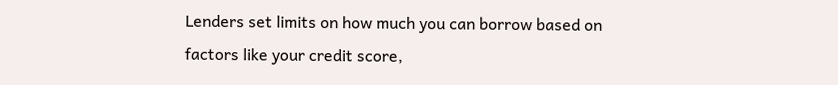Lenders set limits on how much you can borrow based on factors like your credit score,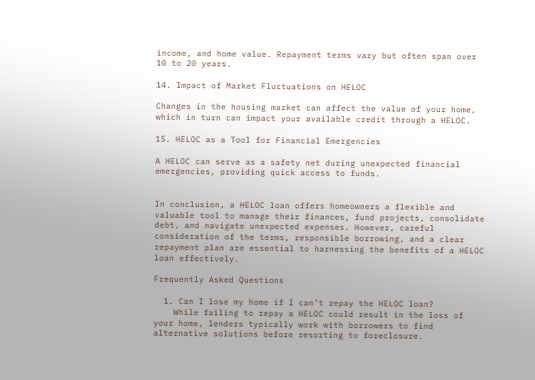income, and home value. Repayment terms vary but often span over 10 to 20 years.

14. Impact of Market Fluctuations on HELOC

Changes in the housing market can affect the value of your home, which in turn can impact your available credit through a HELOC.

15. HELOC as a Tool for Financial Emergencies

A HELOC can serve as a safety net during unexpected financial emergencies, providing quick access to funds.


In conclusion, a HELOC loan offers homeowners a flexible and valuable tool to manage their finances, fund projects, consolidate debt, and navigate unexpected expenses. However, careful consideration of the terms, responsible borrowing, and a clear repayment plan are essential to harnessing the benefits of a HELOC loan effectively.

Frequently Asked Questions

  1. Can I lose my home if I can’t repay the HELOC loan?
    While failing to repay a HELOC could result in the loss of your home, lenders typically work with borrowers to find alternative solutions before resorting to foreclosure.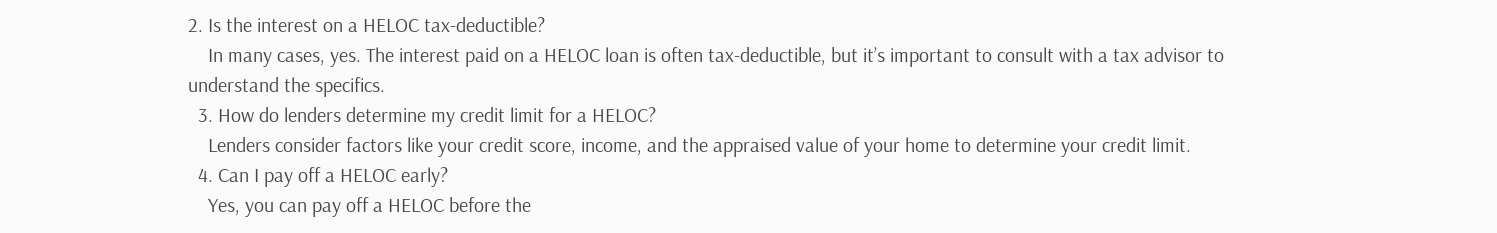2. Is the interest on a HELOC tax-deductible?
    In many cases, yes. The interest paid on a HELOC loan is often tax-deductible, but it’s important to consult with a tax advisor to understand the specifics.
  3. How do lenders determine my credit limit for a HELOC?
    Lenders consider factors like your credit score, income, and the appraised value of your home to determine your credit limit.
  4. Can I pay off a HELOC early?
    Yes, you can pay off a HELOC before the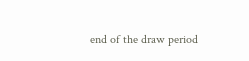end of the draw period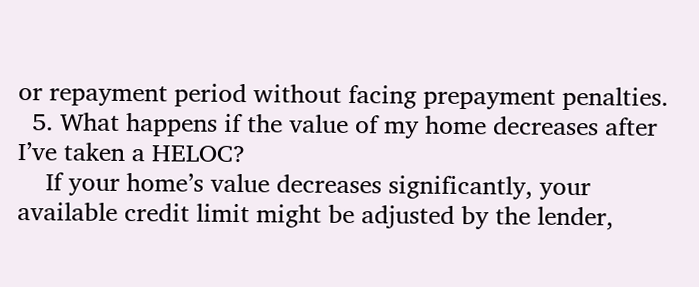or repayment period without facing prepayment penalties.
  5. What happens if the value of my home decreases after I’ve taken a HELOC?
    If your home’s value decreases significantly, your available credit limit might be adjusted by the lender,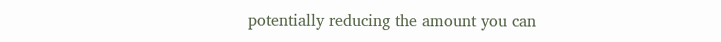potentially reducing the amount you can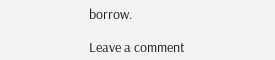borrow.

Leave a comment